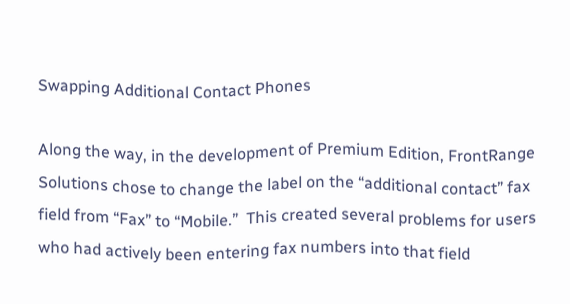Swapping Additional Contact Phones

Along the way, in the development of Premium Edition, FrontRange Solutions chose to change the label on the “additional contact” fax field from “Fax” to “Mobile.”  This created several problems for users who had actively been entering fax numbers into that field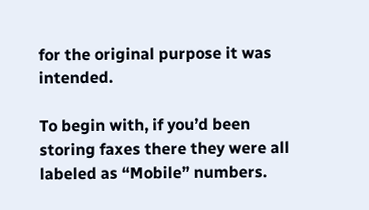for the original purpose it was intended.

To begin with, if you’d been storing faxes there they were all labeled as “Mobile” numbers.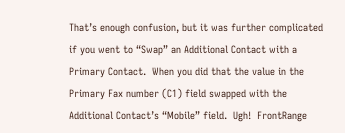That’s enough confusion, but it was further complicated if you went to “Swap” an Additional Contact with a Primary Contact.  When you did that the value in the Primary Fax number (C1) field swapped with the Additional Contact’s “Mobile” field.  Ugh!  FrontRange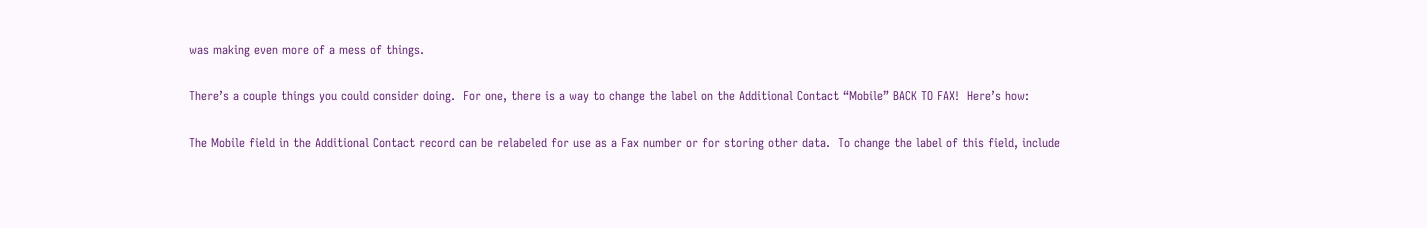was making even more of a mess of things.

There’s a couple things you could consider doing.  For one, there is a way to change the label on the Additional Contact “Mobile” BACK TO FAX!  Here’s how:

The Mobile field in the Additional Contact record can be relabeled for use as a Fax number or for storing other data.  To change the label of this field, include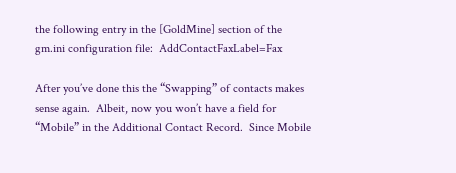the following entry in the [GoldMine] section of the gm.ini configuration file:  AddContactFaxLabel=Fax

After you’ve done this the “Swapping” of contacts makes sense again.  Albeit, now you won’t have a field for “Mobile” in the Additional Contact Record.  Since Mobile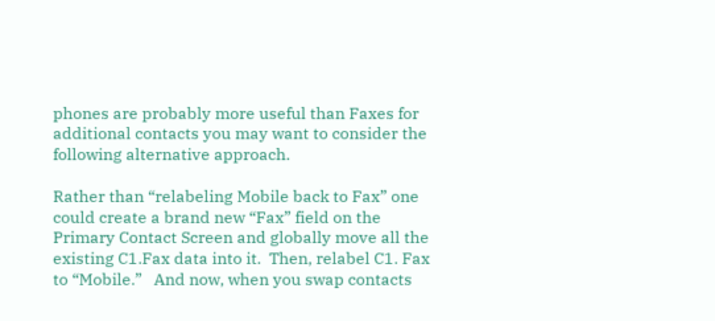phones are probably more useful than Faxes for additional contacts you may want to consider the following alternative approach.

Rather than “relabeling Mobile back to Fax” one could create a brand new “Fax” field on the Primary Contact Screen and globally move all the existing C1.Fax data into it.  Then, relabel C1. Fax to “Mobile.”   And now, when you swap contacts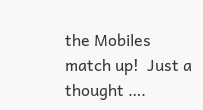the Mobiles match up!  Just a thought ….